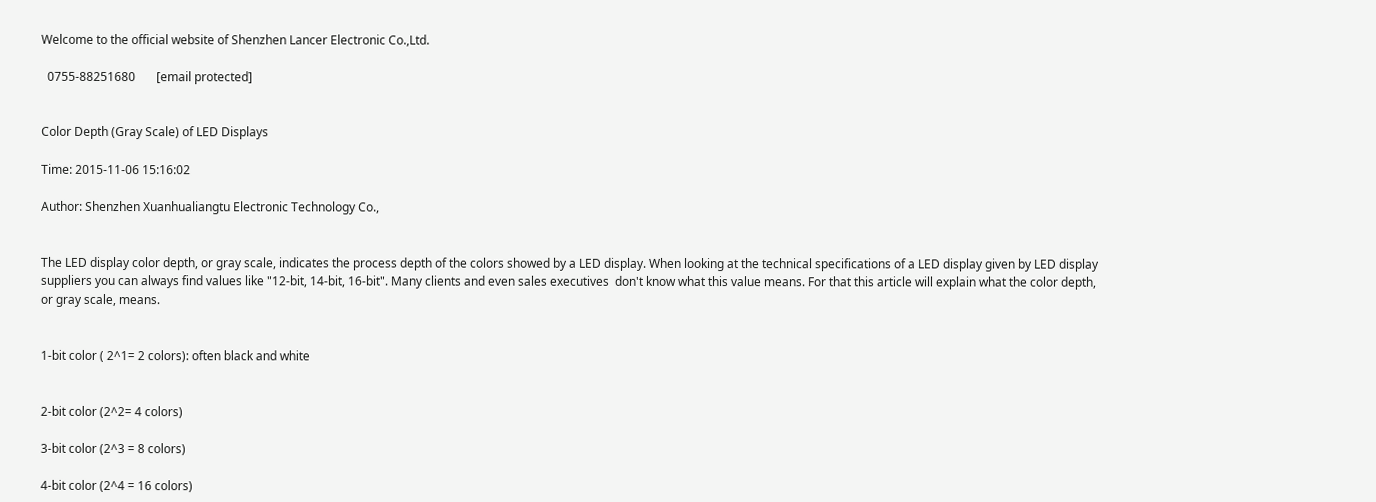Welcome to the official website of Shenzhen Lancer Electronic Co.,Ltd.

  0755-88251680       [email protected]


Color Depth (Gray Scale) of LED Displays

Time: 2015-11-06 15:16:02

Author: Shenzhen Xuanhualiangtu Electronic Technology Co.,


The LED display color depth, or gray scale, indicates the process depth of the colors showed by a LED display. When looking at the technical specifications of a LED display given by LED display suppliers you can always find values like "12-bit, 14-bit, 16-bit". Many clients and even sales executives  don't know what this value means. For that this article will explain what the color depth, or gray scale, means.


1-bit color ( 2^1= 2 colors): often black and white


2-bit color (2^2= 4 colors)

3-bit color (2^3 = 8 colors)

4-bit color (2^4 = 16 colors)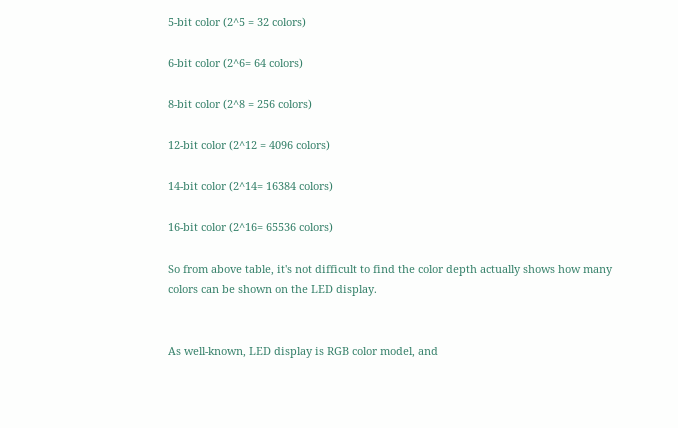5-bit color (2^5 = 32 colors)

6-bit color (2^6= 64 colors)

8-bit color (2^8 = 256 colors)

12-bit color (2^12 = 4096 colors)

14-bit color (2^14= 16384 colors)

16-bit color (2^16= 65536 colors)

So from above table, it's not difficult to find the color depth actually shows how many colors can be shown on the LED display.


As well-known, LED display is RGB color model, and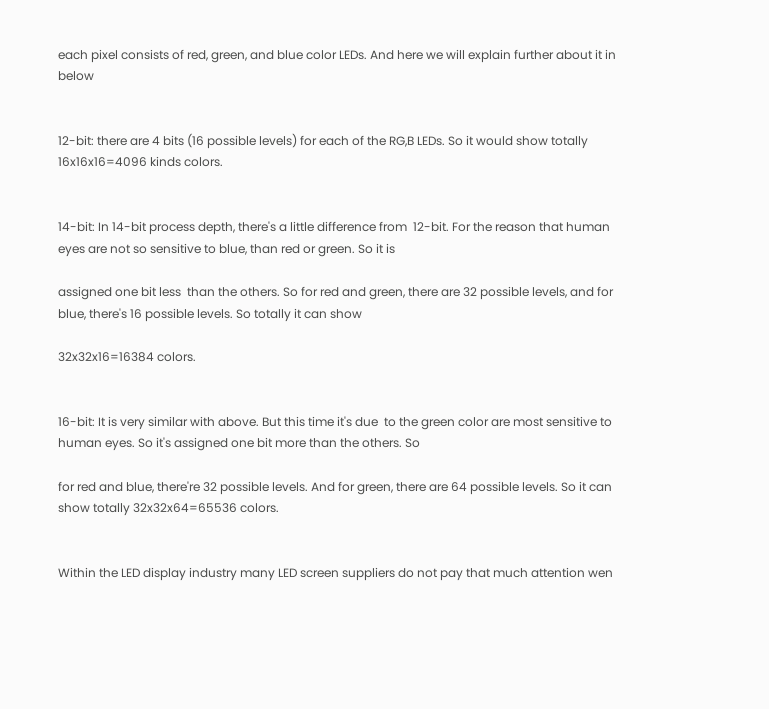each pixel consists of red, green, and blue color LEDs. And here we will explain further about it in below


12-bit: there are 4 bits (16 possible levels) for each of the RG,B LEDs. So it would show totally 16x16x16=4096 kinds colors.


14-bit: In 14-bit process depth, there's a little difference from  12-bit. For the reason that human eyes are not so sensitive to blue, than red or green. So it is

assigned one bit less  than the others. So for red and green, there are 32 possible levels, and for blue, there's 16 possible levels. So totally it can show

32x32x16=16384 colors.


16-bit: It is very similar with above. But this time it's due  to the green color are most sensitive to human eyes. So it's assigned one bit more than the others. So

for red and blue, there're 32 possible levels. And for green, there are 64 possible levels. So it can show totally 32x32x64=65536 colors.


Within the LED display industry many LED screen suppliers do not pay that much attention wen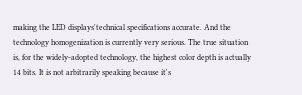making the LED displays'technical specifications accurate. And the technology homogenization is currently very serious. The true situation is, for the widely-adopted technology, the highest color depth is actually 14 bits. It is not arbitrarily speaking because it's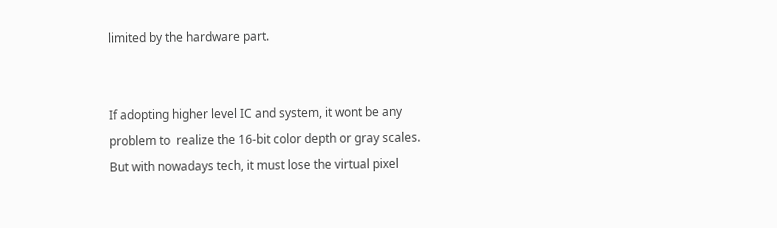limited by the hardware part.


If adopting higher level IC and system, it wont be any problem to  realize the 16-bit color depth or gray scales. But with nowadays tech, it must lose the virtual pixel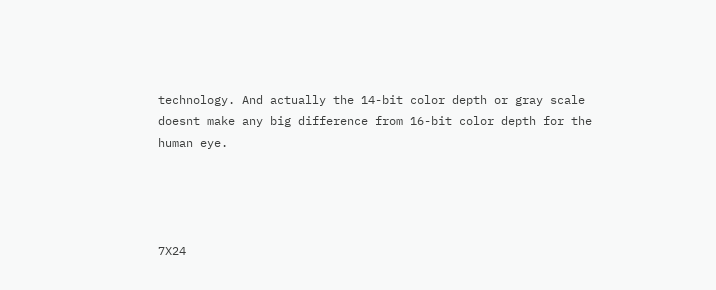technology. And actually the 14-bit color depth or gray scale doesnt make any big difference from 16-bit color depth for the human eye.




7X24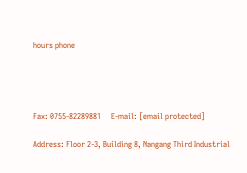hours phone




Fax: 0755-82289881     E-mail: [email protected]

Address: Floor 2-3, Building 8, Nangang Third Industrial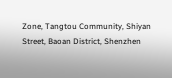Zone, Tangtou Community, Shiyan Street, Baoan District, Shenzhen